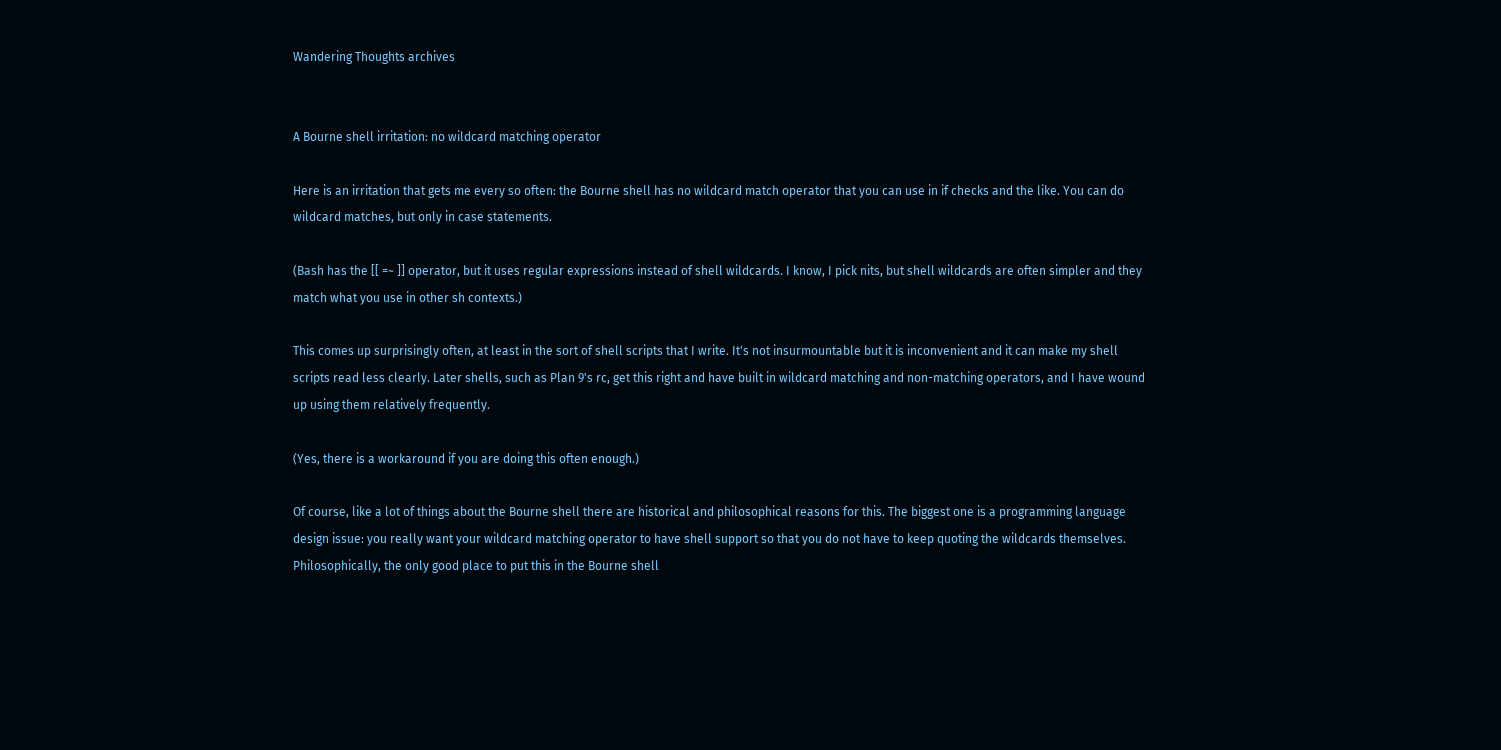Wandering Thoughts archives


A Bourne shell irritation: no wildcard matching operator

Here is an irritation that gets me every so often: the Bourne shell has no wildcard match operator that you can use in if checks and the like. You can do wildcard matches, but only in case statements.

(Bash has the [[ =~ ]] operator, but it uses regular expressions instead of shell wildcards. I know, I pick nits, but shell wildcards are often simpler and they match what you use in other sh contexts.)

This comes up surprisingly often, at least in the sort of shell scripts that I write. It's not insurmountable but it is inconvenient and it can make my shell scripts read less clearly. Later shells, such as Plan 9's rc, get this right and have built in wildcard matching and non-matching operators, and I have wound up using them relatively frequently.

(Yes, there is a workaround if you are doing this often enough.)

Of course, like a lot of things about the Bourne shell there are historical and philosophical reasons for this. The biggest one is a programming language design issue: you really want your wildcard matching operator to have shell support so that you do not have to keep quoting the wildcards themselves. Philosophically, the only good place to put this in the Bourne shell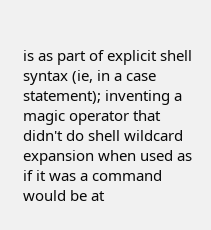is as part of explicit shell syntax (ie, in a case statement); inventing a magic operator that didn't do shell wildcard expansion when used as if it was a command would be at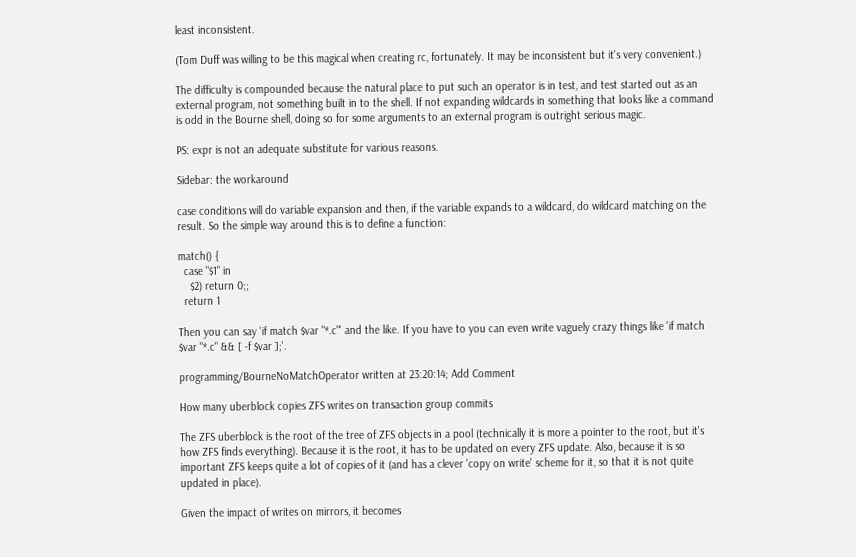least inconsistent.

(Tom Duff was willing to be this magical when creating rc, fortunately. It may be inconsistent but it's very convenient.)

The difficulty is compounded because the natural place to put such an operator is in test, and test started out as an external program, not something built in to the shell. If not expanding wildcards in something that looks like a command is odd in the Bourne shell, doing so for some arguments to an external program is outright serious magic.

PS: expr is not an adequate substitute for various reasons.

Sidebar: the workaround

case conditions will do variable expansion and then, if the variable expands to a wildcard, do wildcard matching on the result. So the simple way around this is to define a function:

match() {
  case "$1" in
    $2) return 0;;
  return 1

Then you can say 'if match $var "*.c"' and the like. If you have to you can even write vaguely crazy things like 'if match $var "*.c" && [ -f $var ];'.

programming/BourneNoMatchOperator written at 23:20:14; Add Comment

How many uberblock copies ZFS writes on transaction group commits

The ZFS uberblock is the root of the tree of ZFS objects in a pool (technically it is more a pointer to the root, but it's how ZFS finds everything). Because it is the root, it has to be updated on every ZFS update. Also, because it is so important ZFS keeps quite a lot of copies of it (and has a clever 'copy on write' scheme for it, so that it is not quite updated in place).

Given the impact of writes on mirrors, it becomes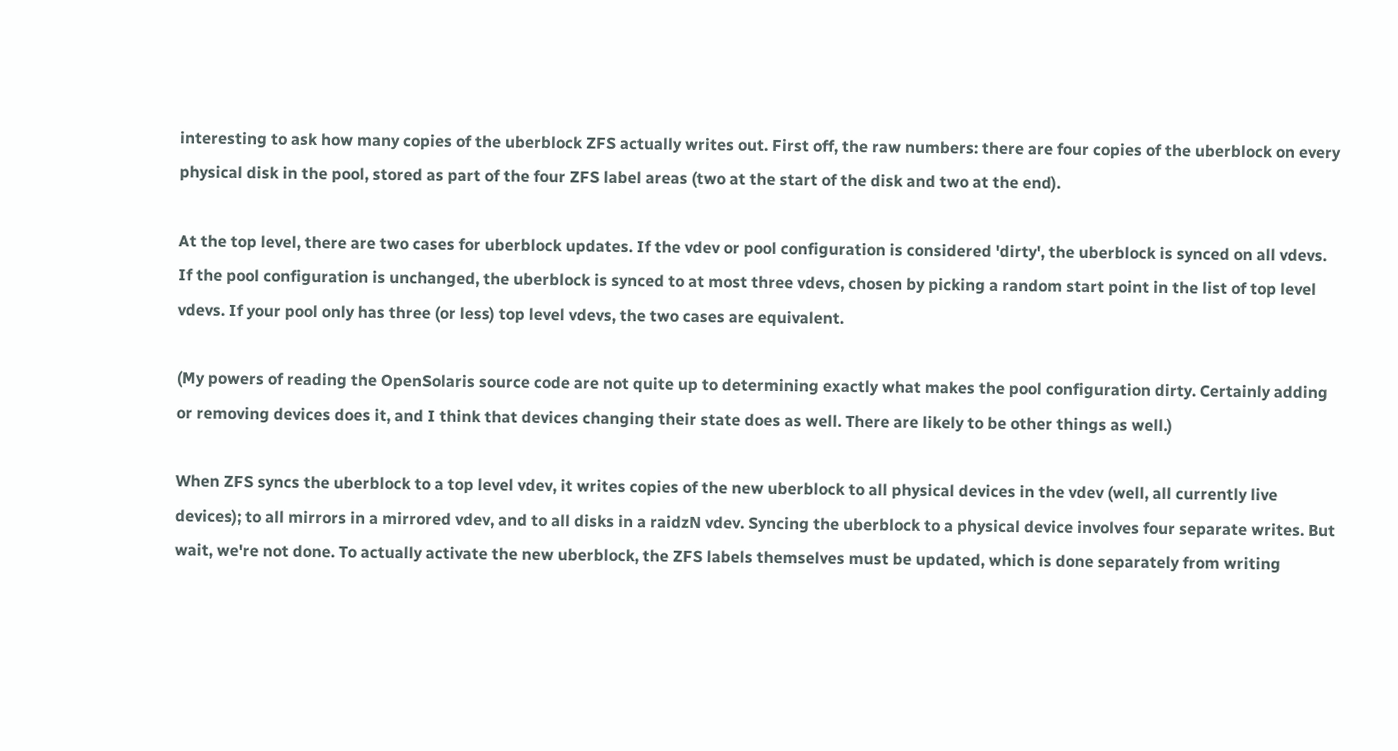interesting to ask how many copies of the uberblock ZFS actually writes out. First off, the raw numbers: there are four copies of the uberblock on every physical disk in the pool, stored as part of the four ZFS label areas (two at the start of the disk and two at the end).

At the top level, there are two cases for uberblock updates. If the vdev or pool configuration is considered 'dirty', the uberblock is synced on all vdevs. If the pool configuration is unchanged, the uberblock is synced to at most three vdevs, chosen by picking a random start point in the list of top level vdevs. If your pool only has three (or less) top level vdevs, the two cases are equivalent.

(My powers of reading the OpenSolaris source code are not quite up to determining exactly what makes the pool configuration dirty. Certainly adding or removing devices does it, and I think that devices changing their state does as well. There are likely to be other things as well.)

When ZFS syncs the uberblock to a top level vdev, it writes copies of the new uberblock to all physical devices in the vdev (well, all currently live devices); to all mirrors in a mirrored vdev, and to all disks in a raidzN vdev. Syncing the uberblock to a physical device involves four separate writes. But wait, we're not done. To actually activate the new uberblock, the ZFS labels themselves must be updated, which is done separately from writing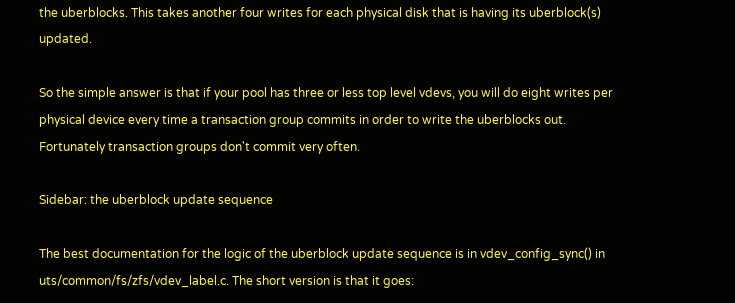the uberblocks. This takes another four writes for each physical disk that is having its uberblock(s) updated.

So the simple answer is that if your pool has three or less top level vdevs, you will do eight writes per physical device every time a transaction group commits in order to write the uberblocks out. Fortunately transaction groups don't commit very often.

Sidebar: the uberblock update sequence

The best documentation for the logic of the uberblock update sequence is in vdev_config_sync() in uts/common/fs/zfs/vdev_label.c. The short version is that it goes: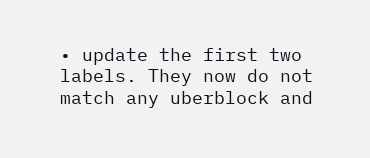• update the first two labels. They now do not match any uberblock and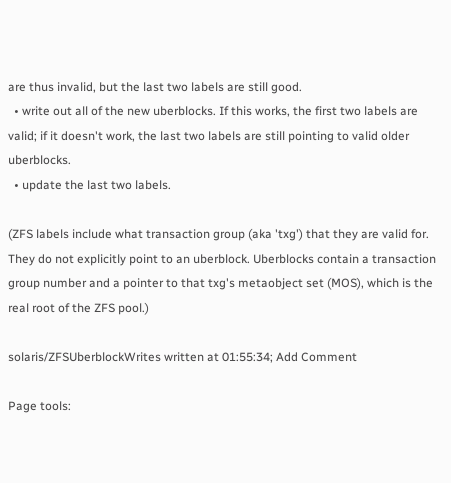are thus invalid, but the last two labels are still good.
  • write out all of the new uberblocks. If this works, the first two labels are valid; if it doesn't work, the last two labels are still pointing to valid older uberblocks.
  • update the last two labels.

(ZFS labels include what transaction group (aka 'txg') that they are valid for. They do not explicitly point to an uberblock. Uberblocks contain a transaction group number and a pointer to that txg's metaobject set (MOS), which is the real root of the ZFS pool.)

solaris/ZFSUberblockWrites written at 01:55:34; Add Comment

Page tools: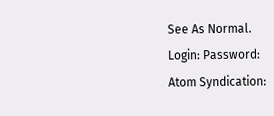See As Normal.
Login: Password:
Atom Syndication: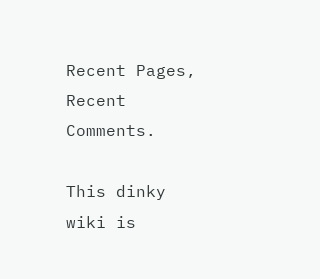Recent Pages, Recent Comments.

This dinky wiki is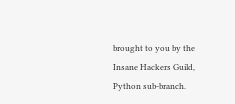brought to you by the Insane Hackers Guild, Python sub-branch.